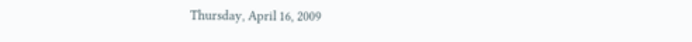Thursday, April 16, 2009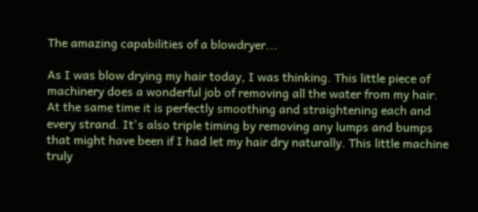The amazing capabilities of a blowdryer...

As I was blow drying my hair today, I was thinking. This little piece of machinery does a wonderful job of removing all the water from my hair. At the same time it is perfectly smoothing and straightening each and every strand. It's also triple timing by removing any lumps and bumps that might have been if I had let my hair dry naturally. This little machine truly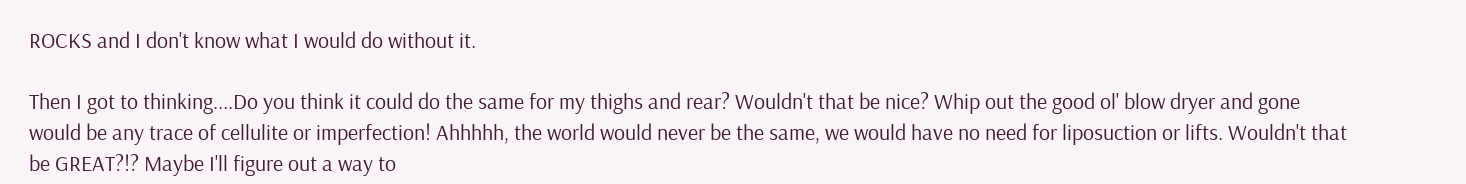ROCKS and I don't know what I would do without it.

Then I got to thinking....Do you think it could do the same for my thighs and rear? Wouldn't that be nice? Whip out the good ol' blow dryer and gone would be any trace of cellulite or imperfection! Ahhhhh, the world would never be the same, we would have no need for liposuction or lifts. Wouldn't that be GREAT?!? Maybe I'll figure out a way to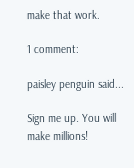make that work.

1 comment:

paisley penguin said...

Sign me up. You will make millions!